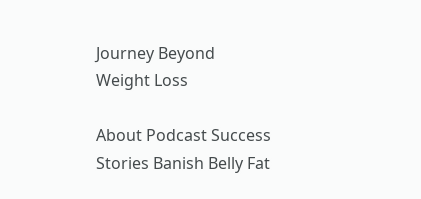Journey Beyond Weight Loss

About Podcast Success Stories Banish Belly Fat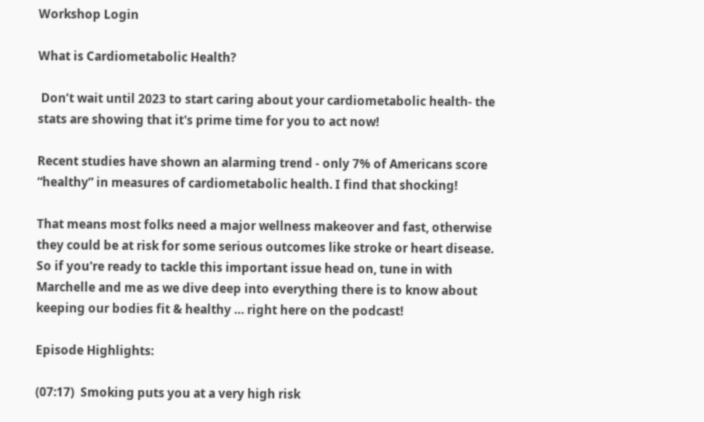Workshop Login

What is Cardiometabolic Health?

 Don’t wait until 2023 to start caring about your cardiometabolic health- the stats are showing that it's prime time for you to act now!

Recent studies have shown an alarming trend - only 7% of Americans score “healthy” in measures of cardiometabolic health. I find that shocking!

That means most folks need a major wellness makeover and fast, otherwise they could be at risk for some serious outcomes like stroke or heart disease. So if you're ready to tackle this important issue head on, tune in with Marchelle and me as we dive deep into everything there is to know about keeping our bodies fit & healthy … right here on the podcast!

Episode Highlights:

(07:17)  Smoking puts you at a very high risk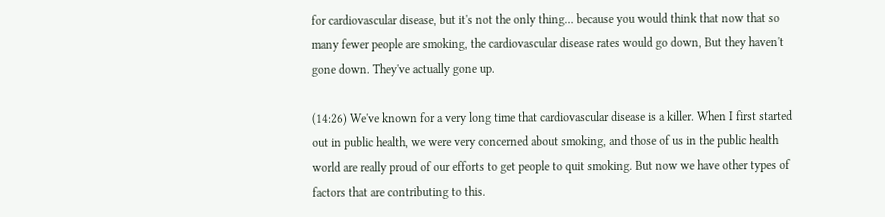for cardiovascular disease, but it's not the only thing… because you would think that now that so many fewer people are smoking, the cardiovascular disease rates would go down, But they haven't gone down. They've actually gone up.

(14:26) We've known for a very long time that cardiovascular disease is a killer. When I first started out in public health, we were very concerned about smoking, and those of us in the public health world are really proud of our efforts to get people to quit smoking. But now we have other types of factors that are contributing to this.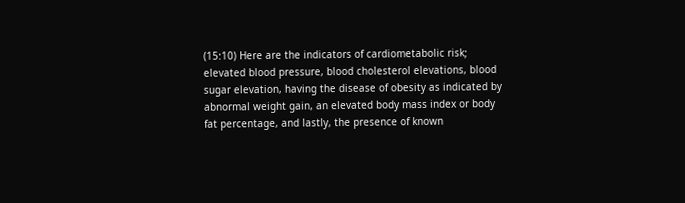(15:10) Here are the indicators of cardiometabolic risk; elevated blood pressure, blood cholesterol elevations, blood sugar elevation, having the disease of obesity as indicated by abnormal weight gain, an elevated body mass index or body fat percentage, and lastly, the presence of known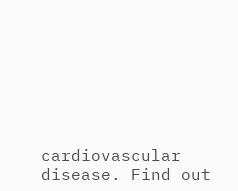cardiovascular disease. Find out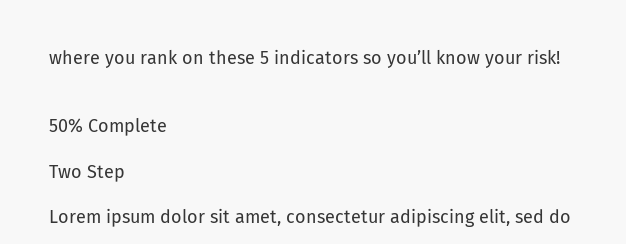where you rank on these 5 indicators so you’ll know your risk!


50% Complete

Two Step

Lorem ipsum dolor sit amet, consectetur adipiscing elit, sed do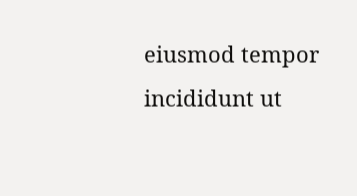eiusmod tempor incididunt ut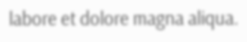labore et dolore magna aliqua.